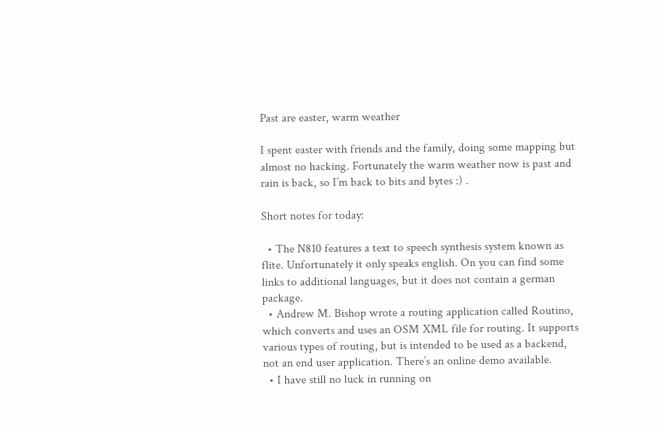Past are easter, warm weather

I spent easter with friends and the family, doing some mapping but almost no hacking. Fortunately the warm weather now is past and rain is back, so I’m back to bits and bytes :) .

Short notes for today:

  • The N810 features a text to speech synthesis system known as flite. Unfortunately it only speaks english. On you can find some links to additional languages, but it does not contain a german package.
  • Andrew M. Bishop wrote a routing application called Routino, which converts and uses an OSM XML file for routing. It supports various types of routing, but is intended to be used as a backend, not an end user application. There’s an online demo available.
  • I have still no luck in running on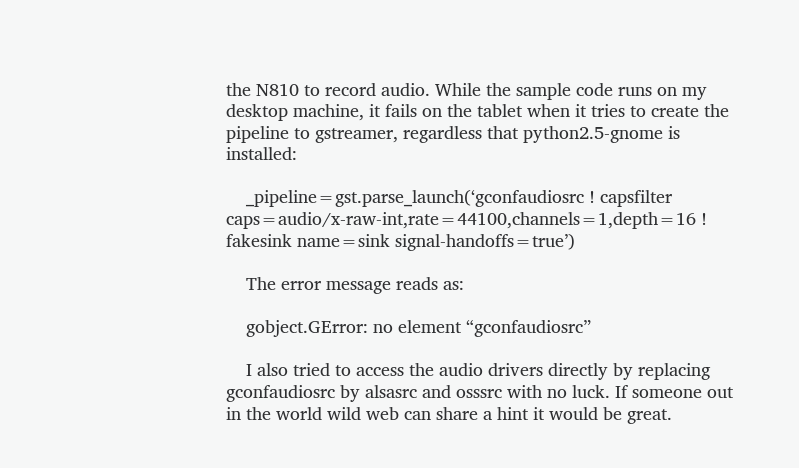the N810 to record audio. While the sample code runs on my desktop machine, it fails on the tablet when it tries to create the pipeline to gstreamer, regardless that python2.5-gnome is installed:

    _pipeline=gst.parse_launch(‘gconfaudiosrc ! capsfilter caps=audio/x-raw-int,rate=44100,channels=1,depth=16 ! fakesink name=sink signal-handoffs=true’)

    The error message reads as:

    gobject.GError: no element “gconfaudiosrc”

    I also tried to access the audio drivers directly by replacing gconfaudiosrc by alsasrc and osssrc with no luck. If someone out in the world wild web can share a hint it would be great.